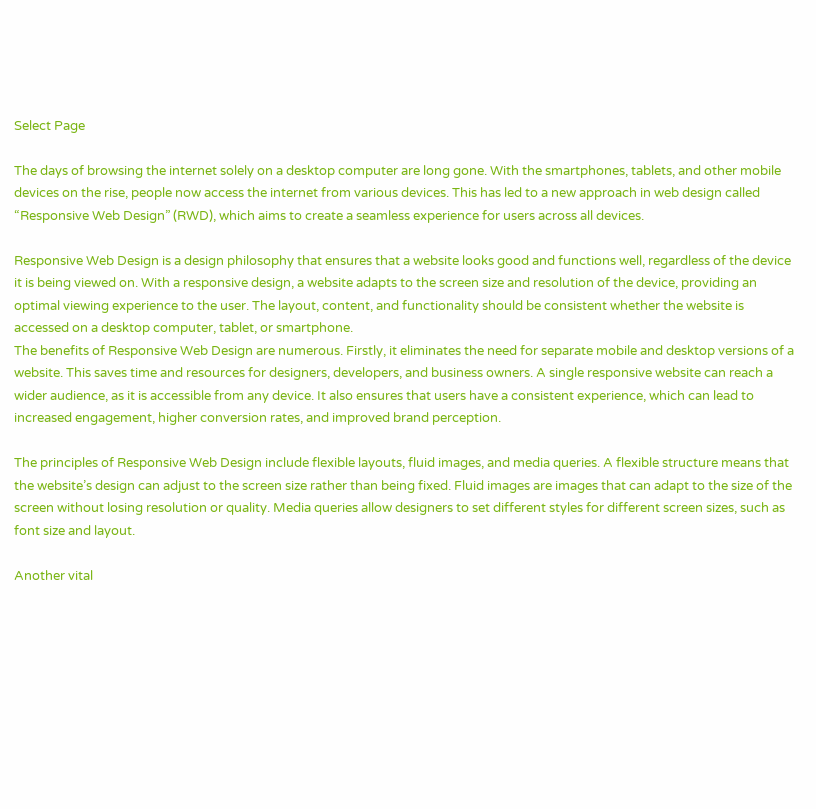Select Page

The days of browsing the internet solely on a desktop computer are long gone. With the smartphones, tablets, and other mobile devices on the rise, people now access the internet from various devices. This has led to a new approach in web design called “Responsive Web Design” (RWD), which aims to create a seamless experience for users across all devices.

Responsive Web Design is a design philosophy that ensures that a website looks good and functions well, regardless of the device it is being viewed on. With a responsive design, a website adapts to the screen size and resolution of the device, providing an optimal viewing experience to the user. The layout, content, and functionality should be consistent whether the website is accessed on a desktop computer, tablet, or smartphone.
The benefits of Responsive Web Design are numerous. Firstly, it eliminates the need for separate mobile and desktop versions of a website. This saves time and resources for designers, developers, and business owners. A single responsive website can reach a wider audience, as it is accessible from any device. It also ensures that users have a consistent experience, which can lead to increased engagement, higher conversion rates, and improved brand perception.

The principles of Responsive Web Design include flexible layouts, fluid images, and media queries. A flexible structure means that the website’s design can adjust to the screen size rather than being fixed. Fluid images are images that can adapt to the size of the screen without losing resolution or quality. Media queries allow designers to set different styles for different screen sizes, such as font size and layout.

Another vital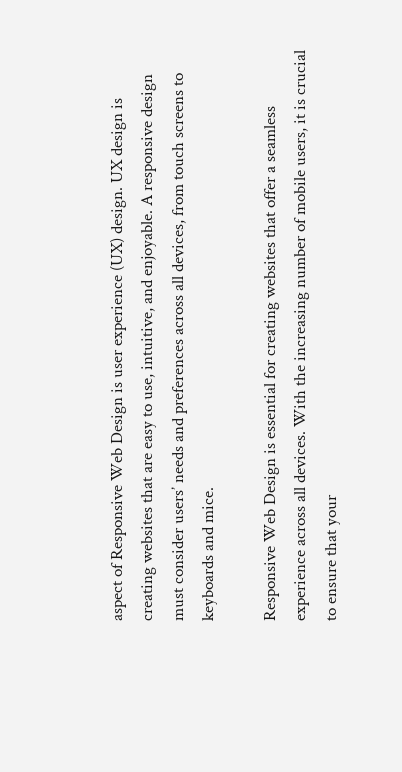aspect of Responsive Web Design is user experience (UX) design. UX design is creating websites that are easy to use, intuitive, and enjoyable. A responsive design must consider users’ needs and preferences across all devices, from touch screens to keyboards and mice.

Responsive Web Design is essential for creating websites that offer a seamless experience across all devices. With the increasing number of mobile users, it is crucial to ensure that your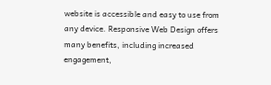website is accessible and easy to use from any device. Responsive Web Design offers many benefits, including increased engagement,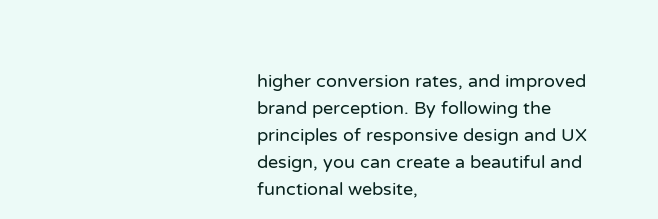higher conversion rates, and improved brand perception. By following the principles of responsive design and UX design, you can create a beautiful and functional website,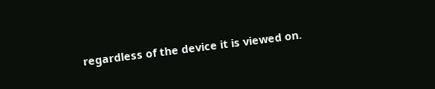regardless of the device it is viewed on.